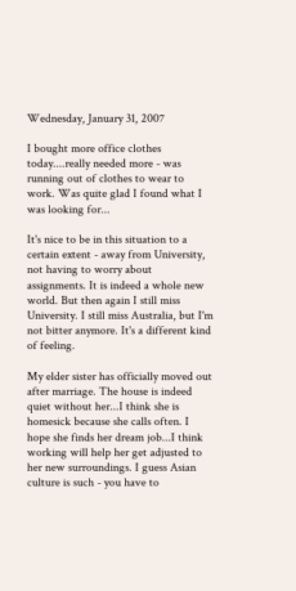Wednesday, January 31, 2007

I bought more office clothes today....really needed more - was running out of clothes to wear to work. Was quite glad I found what I was looking for...

It's nice to be in this situation to a certain extent - away from University, not having to worry about assignments. It is indeed a whole new world. But then again I still miss University. I still miss Australia, but I'm not bitter anymore. It's a different kind of feeling.

My elder sister has officially moved out after marriage. The house is indeed quiet without her...I think she is homesick because she calls often. I hope she finds her dream job...I think working will help her get adjusted to her new surroundings. I guess Asian culture is such - you have to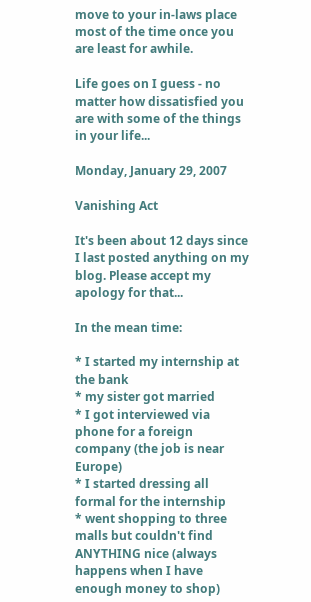move to your in-laws place most of the time once you are least for awhile.

Life goes on I guess - no matter how dissatisfied you are with some of the things in your life...

Monday, January 29, 2007

Vanishing Act

It's been about 12 days since I last posted anything on my blog. Please accept my apology for that...

In the mean time:

* I started my internship at the bank
* my sister got married
* I got interviewed via phone for a foreign company (the job is near Europe)
* I started dressing all formal for the internship
* went shopping to three malls but couldn't find ANYTHING nice (always happens when I have enough money to shop)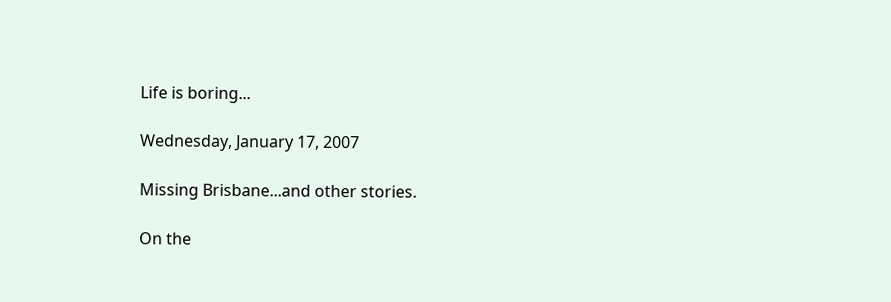Life is boring...

Wednesday, January 17, 2007

Missing Brisbane...and other stories.

On the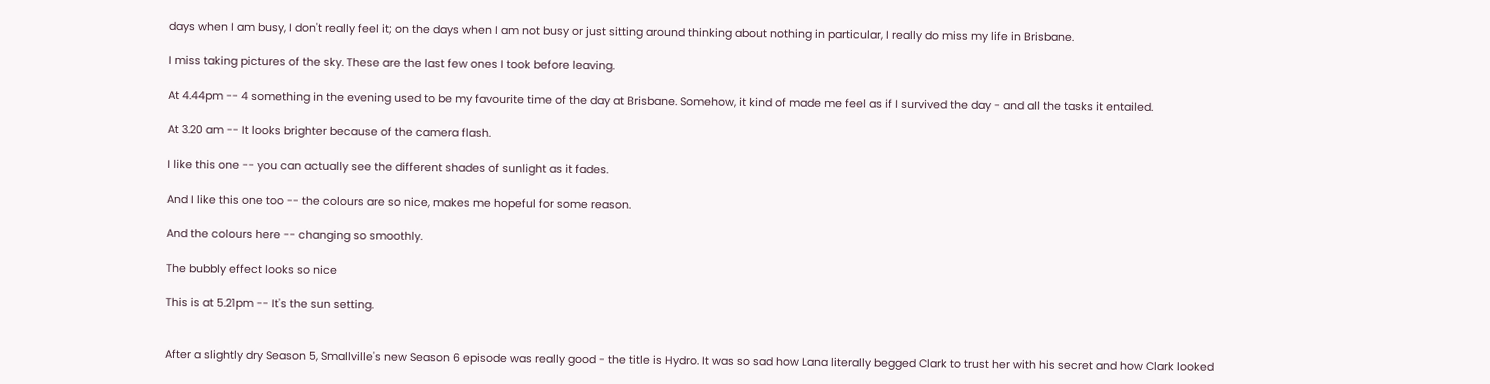days when I am busy, I don't really feel it; on the days when I am not busy or just sitting around thinking about nothing in particular, I really do miss my life in Brisbane.

I miss taking pictures of the sky. These are the last few ones I took before leaving.

At 4.44pm -- 4 something in the evening used to be my favourite time of the day at Brisbane. Somehow, it kind of made me feel as if I survived the day - and all the tasks it entailed.

At 3.20 am -- It looks brighter because of the camera flash.

I like this one -- you can actually see the different shades of sunlight as it fades.

And I like this one too -- the colours are so nice, makes me hopeful for some reason.

And the colours here -- changing so smoothly.

The bubbly effect looks so nice

This is at 5.21pm -- It's the sun setting.


After a slightly dry Season 5, Smallville's new Season 6 episode was really good - the title is Hydro. It was so sad how Lana literally begged Clark to trust her with his secret and how Clark looked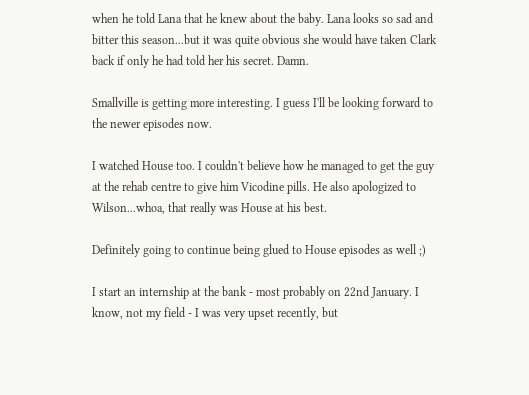when he told Lana that he knew about the baby. Lana looks so sad and bitter this season...but it was quite obvious she would have taken Clark back if only he had told her his secret. Damn.

Smallville is getting more interesting. I guess I'll be looking forward to the newer episodes now.

I watched House too. I couldn't believe how he managed to get the guy at the rehab centre to give him Vicodine pills. He also apologized to Wilson...whoa, that really was House at his best.

Definitely going to continue being glued to House episodes as well ;)

I start an internship at the bank - most probably on 22nd January. I know, not my field - I was very upset recently, but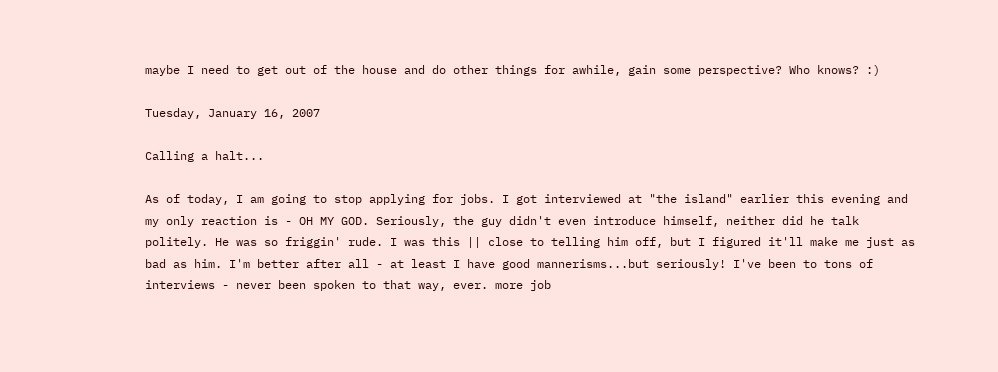maybe I need to get out of the house and do other things for awhile, gain some perspective? Who knows? :)

Tuesday, January 16, 2007

Calling a halt...

As of today, I am going to stop applying for jobs. I got interviewed at "the island" earlier this evening and my only reaction is - OH MY GOD. Seriously, the guy didn't even introduce himself, neither did he talk politely. He was so friggin' rude. I was this || close to telling him off, but I figured it'll make me just as bad as him. I'm better after all - at least I have good mannerisms...but seriously! I've been to tons of interviews - never been spoken to that way, ever. more job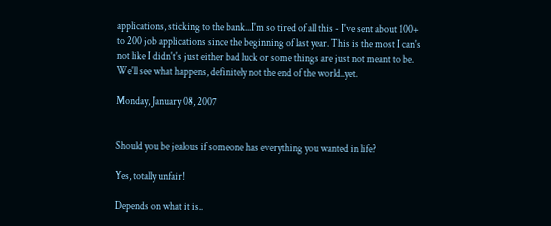applications, sticking to the bank...I'm so tired of all this - I've sent about 100+ to 200 job applications since the beginning of last year. This is the most I can's not like I didn't's just either bad luck or some things are just not meant to be. We'll see what happens, definitely not the end of the world..yet.

Monday, January 08, 2007


Should you be jealous if someone has everything you wanted in life?

Yes, totally unfair!

Depends on what it is..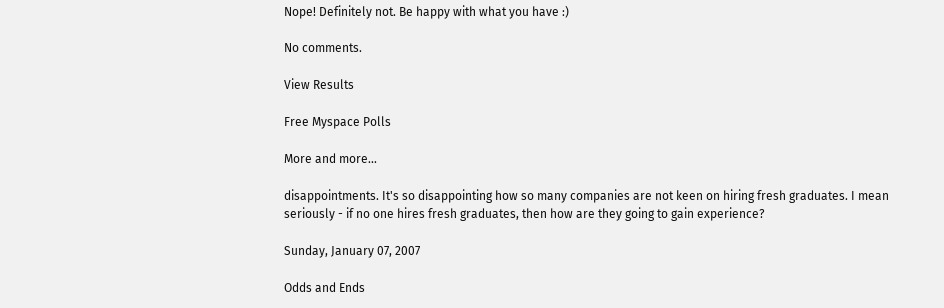Nope! Definitely not. Be happy with what you have :)

No comments.

View Results

Free Myspace Polls

More and more...

disappointments. It's so disappointing how so many companies are not keen on hiring fresh graduates. I mean seriously - if no one hires fresh graduates, then how are they going to gain experience?

Sunday, January 07, 2007

Odds and Ends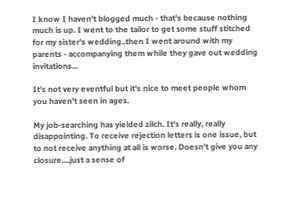I know I haven't blogged much - that's because nothing much is up. I went to the tailor to get some stuff stitched for my sister's wedding..then I went around with my parents - accompanying them while they gave out wedding invitations...

It's not very eventful but it's nice to meet people whom you haven't seen in ages.

My job-searching has yielded zilch. It's really, really disappointing. To receive rejection letters is one issue, but to not receive anything at all is worse. Doesn't give you any closure....just a sense of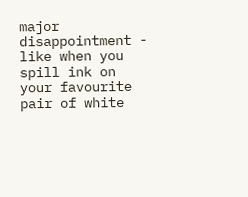major disappointment - like when you spill ink on your favourite pair of white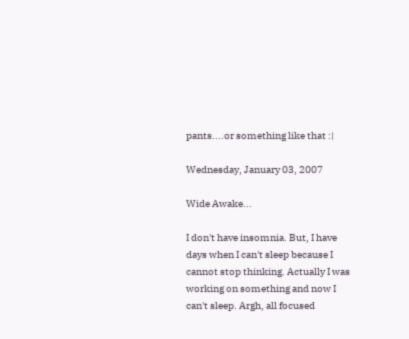pants....or something like that :|

Wednesday, January 03, 2007

Wide Awake...

I don't have insomnia. But, I have days when I can't sleep because I cannot stop thinking. Actually I was working on something and now I can't sleep. Argh, all focused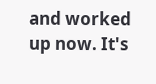and worked up now. It's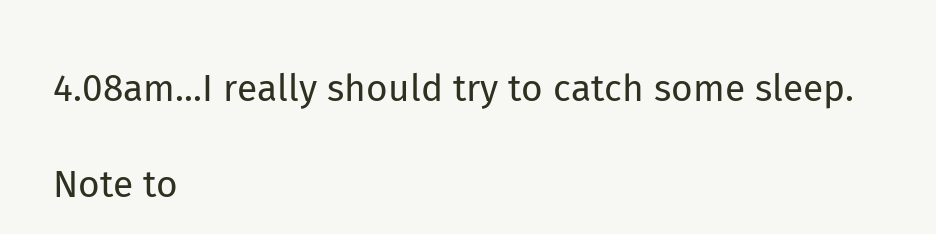4.08am...I really should try to catch some sleep.

Note to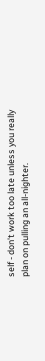self - don't work too late unless you really plan on pulling an all-nighter.